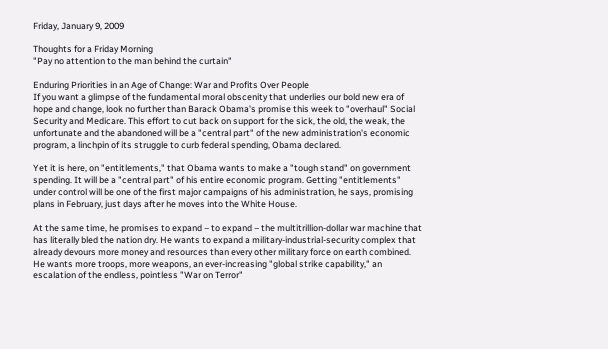Friday, January 9, 2009

Thoughts for a Friday Morning
"Pay no attention to the man behind the curtain"

Enduring Priorities in an Age of Change: War and Profits Over People
If you want a glimpse of the fundamental moral obscenity that underlies our bold new era of hope and change, look no further than Barack Obama's promise this week to "overhaul" Social Security and Medicare. This effort to cut back on support for the sick, the old, the weak, the unfortunate and the abandoned will be a "central part" of the new administration's economic program, a linchpin of its struggle to curb federal spending, Obama declared.

Yet it is here, on "entitlements," that Obama wants to make a "tough stand" on government spending. It will be a "central part" of his entire economic program. Getting "entitlements" under control will be one of the first major campaigns of his administration, he says, promising plans in February, just days after he moves into the White House.

At the same time, he promises to expand – to expand – the multitrillion-dollar war machine that has literally bled the nation dry. He wants to expand a military-industrial-security complex that already devours more money and resources than every other military force on earth combined. He wants more troops, more weapons, an ever-increasing "global strike capability," an escalation of the endless, pointless "War on Terror"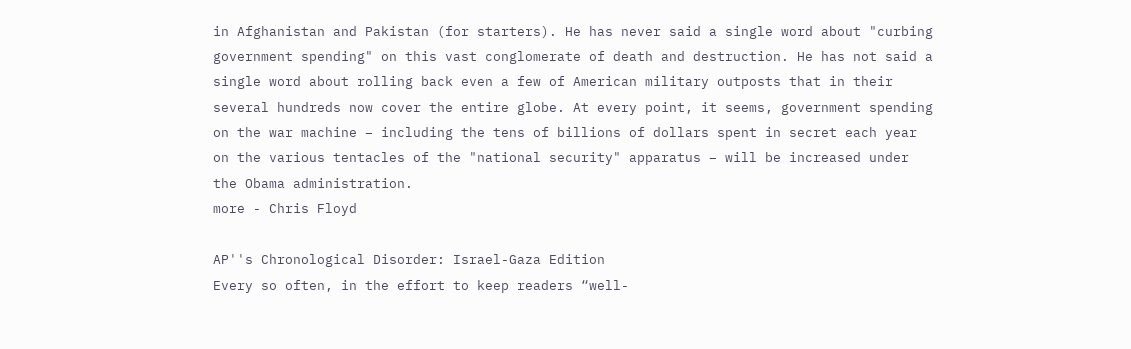in Afghanistan and Pakistan (for starters). He has never said a single word about "curbing government spending" on this vast conglomerate of death and destruction. He has not said a single word about rolling back even a few of American military outposts that in their several hundreds now cover the entire globe. At every point, it seems, government spending on the war machine – including the tens of billions of dollars spent in secret each year on the various tentacles of the "national security" apparatus – will be increased under the Obama administration.
more - Chris Floyd

AP''s Chronological Disorder: Israel-Gaza Edition
Every so often, in the effort to keep readers “well-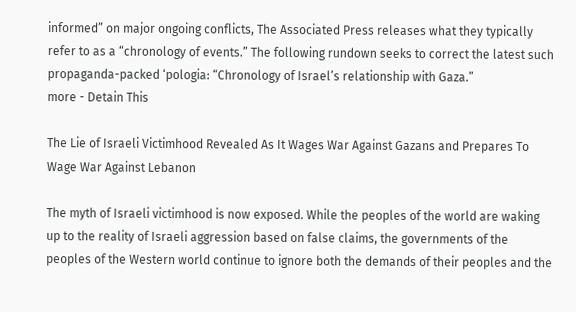informed” on major ongoing conflicts, The Associated Press releases what they typically refer to as a “chronology of events.” The following rundown seeks to correct the latest such propaganda-packed ‘pologia: “Chronology of Israel’s relationship with Gaza.”
more - Detain This

The Lie of Israeli Victimhood Revealed As It Wages War Against Gazans and Prepares To Wage War Against Lebanon

The myth of Israeli victimhood is now exposed. While the peoples of the world are waking up to the reality of Israeli aggression based on false claims, the governments of the peoples of the Western world continue to ignore both the demands of their peoples and the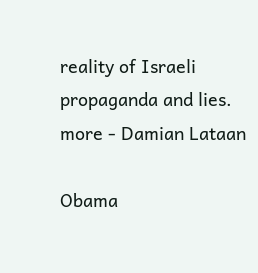reality of Israeli propaganda and lies.
more - Damian Lataan

Obama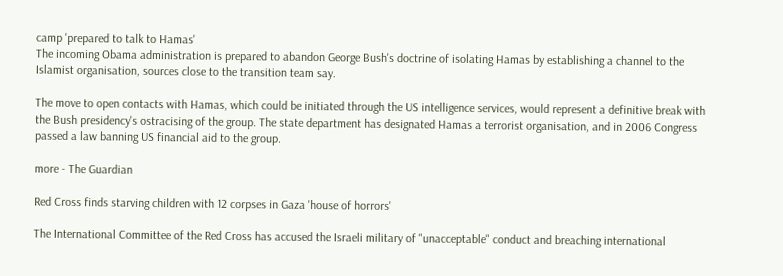camp 'prepared to talk to Hamas'
The incoming Obama administration is prepared to abandon George Bush's doctrine of isolating Hamas by establishing a channel to the Islamist organisation, sources close to the transition team say.

The move to open contacts with Hamas, which could be initiated through the US intelligence services, would represent a definitive break with the Bush presidency's ostracising of the group. The state department has designated Hamas a terrorist organisation, and in 2006 Congress passed a law banning US financial aid to the group.

more - The Guardian

Red Cross finds starving children with 12 corpses in Gaza 'house of horrors'

The International Committee of the Red Cross has accused the Israeli military of "unacceptable" conduct and breaching international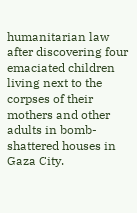humanitarian law after discovering four emaciated children living next to the corpses of their mothers and other adults in bomb-shattered houses in Gaza City.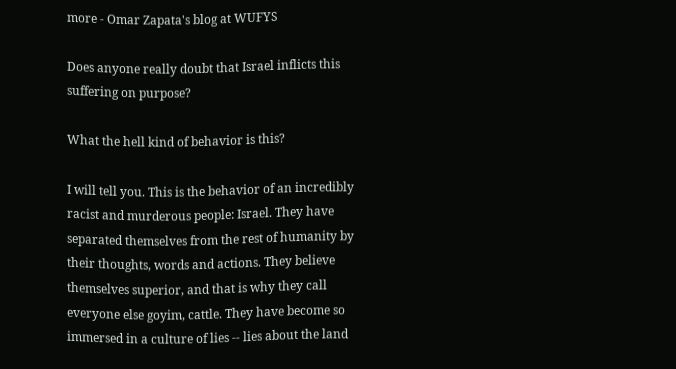more - Omar Zapata's blog at WUFYS

Does anyone really doubt that Israel inflicts this suffering on purpose?

What the hell kind of behavior is this?

I will tell you. This is the behavior of an incredibly racist and murderous people: Israel. They have separated themselves from the rest of humanity by their thoughts, words and actions. They believe themselves superior, and that is why they call everyone else goyim, cattle. They have become so immersed in a culture of lies -- lies about the land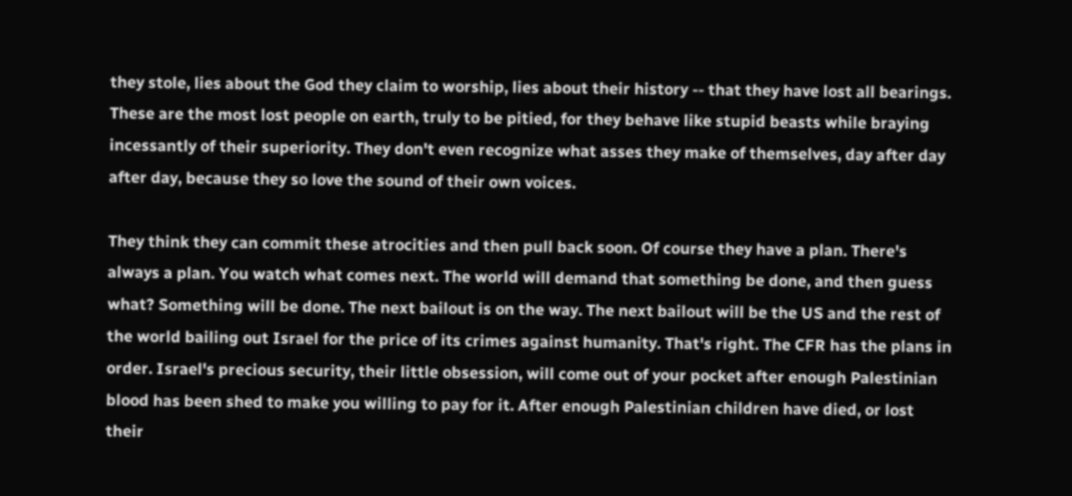they stole, lies about the God they claim to worship, lies about their history -- that they have lost all bearings. These are the most lost people on earth, truly to be pitied, for they behave like stupid beasts while braying incessantly of their superiority. They don't even recognize what asses they make of themselves, day after day after day, because they so love the sound of their own voices.

They think they can commit these atrocities and then pull back soon. Of course they have a plan. There's always a plan. You watch what comes next. The world will demand that something be done, and then guess what? Something will be done. The next bailout is on the way. The next bailout will be the US and the rest of the world bailing out Israel for the price of its crimes against humanity. That's right. The CFR has the plans in order. Israel's precious security, their little obsession, will come out of your pocket after enough Palestinian blood has been shed to make you willing to pay for it. After enough Palestinian children have died, or lost their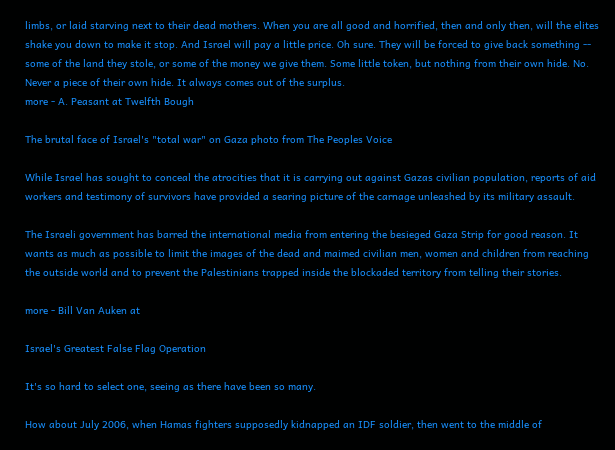limbs, or laid starving next to their dead mothers. When you are all good and horrified, then and only then, will the elites shake you down to make it stop. And Israel will pay a little price. Oh sure. They will be forced to give back something -- some of the land they stole, or some of the money we give them. Some little token, but nothing from their own hide. No. Never a piece of their own hide. It always comes out of the surplus.
more - A. Peasant at Twelfth Bough

The brutal face of Israel's "total war" on Gaza photo from The Peoples Voice

While Israel has sought to conceal the atrocities that it is carrying out against Gazas civilian population, reports of aid workers and testimony of survivors have provided a searing picture of the carnage unleashed by its military assault.

The Israeli government has barred the international media from entering the besieged Gaza Strip for good reason. It wants as much as possible to limit the images of the dead and maimed civilian men, women and children from reaching the outside world and to prevent the Palestinians trapped inside the blockaded territory from telling their stories.

more - Bill Van Auken at

Israel's Greatest False Flag Operation

It's so hard to select one, seeing as there have been so many.

How about July 2006, when Hamas fighters supposedly kidnapped an IDF soldier, then went to the middle of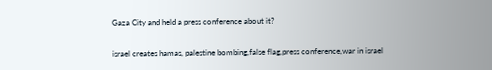Gaza City and held a press conference about it?

israel creates hamas, palestine bombing,false flag,press conference,war in israel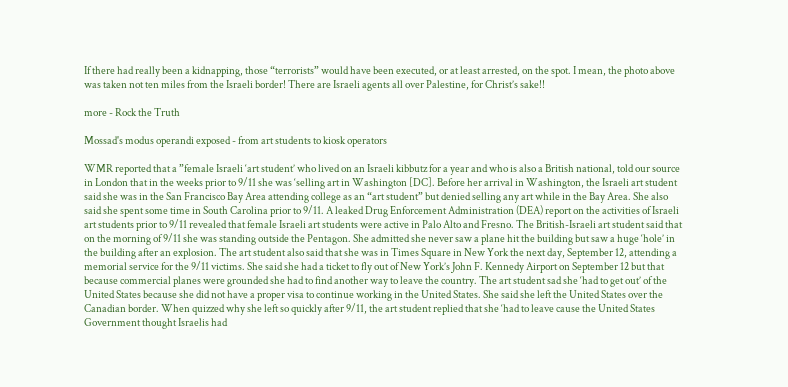If there had really been a kidnapping, those “terrorists” would have been executed, or at least arrested, on the spot. I mean, the photo above was taken not ten miles from the Israeli border! There are Israeli agents all over Palestine, for Christ’s sake!!

more - Rock the Truth

Mossad's modus operandi exposed - from art students to kiosk operators

WMR reported that a ”female Israeli ‘art student’ who lived on an Israeli kibbutz for a year and who is also a British national, told our source in London that in the weeks prior to 9/11 she was ‘selling art in Washington [DC]. Before her arrival in Washington, the Israeli art student said she was in the San Francisco Bay Area attending college as an “art student” but denied selling any art while in the Bay Area. She also said she spent some time in South Carolina prior to 9/11. A leaked Drug Enforcement Administration (DEA) report on the activities of Israeli art students prior to 9/11 revealed that female Israeli art students were active in Palo Alto and Fresno. The British-Israeli art student said that on the morning of 9/11 she was standing outside the Pentagon. She admitted she never saw a plane hit the building but saw a huge ‘hole’ in the building after an explosion. The art student also said that she was in Times Square in New York the next day, September 12, attending a memorial service for the 9/11 victims. She said she had a ticket to fly out of New York’s John F. Kennedy Airport on September 12 but that because commercial planes were grounded she had to find another way to leave the country. The art student sad she ‘had to get out’ of the United States because she did not have a proper visa to continue working in the United States. She said she left the United States over the Canadian border. When quizzed why she left so quickly after 9/11, the art student replied that she ‘had to leave cause the United States Government thought Israelis had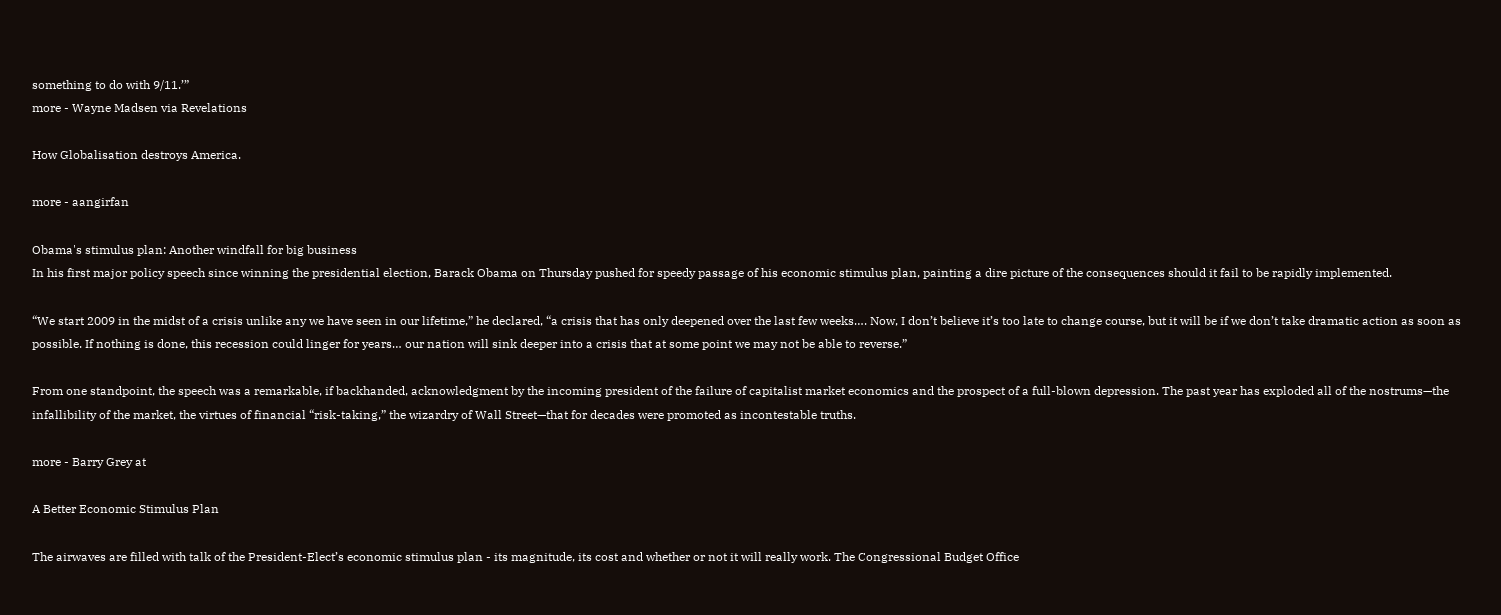something to do with 9/11.’”
more - Wayne Madsen via Revelations

How Globalisation destroys America.

more - aangirfan

Obama's stimulus plan: Another windfall for big business
In his first major policy speech since winning the presidential election, Barack Obama on Thursday pushed for speedy passage of his economic stimulus plan, painting a dire picture of the consequences should it fail to be rapidly implemented.

“We start 2009 in the midst of a crisis unlike any we have seen in our lifetime,” he declared, “a crisis that has only deepened over the last few weeks…. Now, I don’t believe it’s too late to change course, but it will be if we don’t take dramatic action as soon as possible. If nothing is done, this recession could linger for years… our nation will sink deeper into a crisis that at some point we may not be able to reverse.”

From one standpoint, the speech was a remarkable, if backhanded, acknowledgment by the incoming president of the failure of capitalist market economics and the prospect of a full-blown depression. The past year has exploded all of the nostrums—the infallibility of the market, the virtues of financial “risk-taking,” the wizardry of Wall Street—that for decades were promoted as incontestable truths.

more - Barry Grey at

A Better Economic Stimulus Plan

The airwaves are filled with talk of the President-Elect’s economic stimulus plan - its magnitude, its cost and whether or not it will really work. The Congressional Budget Office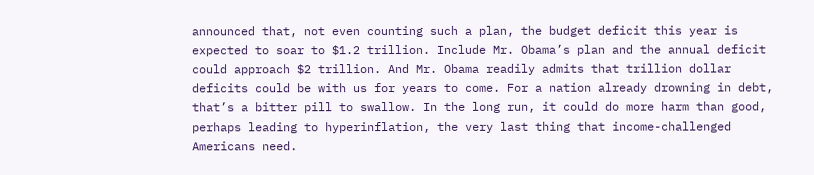announced that, not even counting such a plan, the budget deficit this year is expected to soar to $1.2 trillion. Include Mr. Obama’s plan and the annual deficit could approach $2 trillion. And Mr. Obama readily admits that trillion dollar deficits could be with us for years to come. For a nation already drowning in debt, that’s a bitter pill to swallow. In the long run, it could do more harm than good, perhaps leading to hyperinflation, the very last thing that income-challenged Americans need.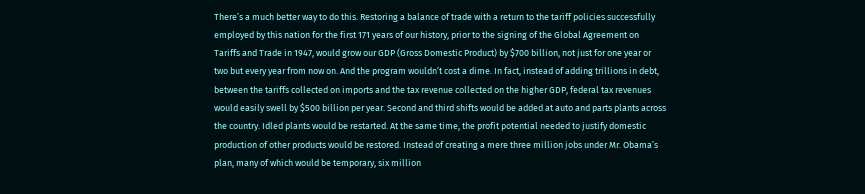There’s a much better way to do this. Restoring a balance of trade with a return to the tariff policies successfully employed by this nation for the first 171 years of our history, prior to the signing of the Global Agreement on Tariffs and Trade in 1947, would grow our GDP (Gross Domestic Product) by $700 billion, not just for one year or two but every year from now on. And the program wouldn’t cost a dime. In fact, instead of adding trillions in debt, between the tariffs collected on imports and the tax revenue collected on the higher GDP, federal tax revenues would easily swell by $500 billion per year. Second and third shifts would be added at auto and parts plants across the country. Idled plants would be restarted. At the same time, the profit potential needed to justify domestic production of other products would be restored. Instead of creating a mere three million jobs under Mr. Obama’s plan, many of which would be temporary, six million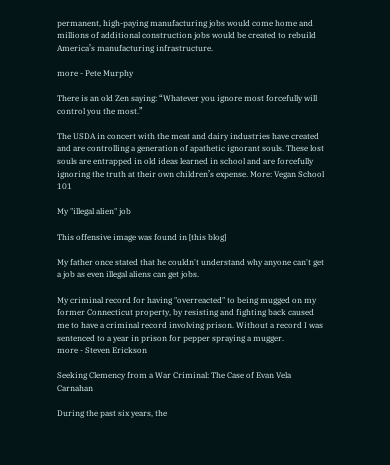permanent, high-paying manufacturing jobs would come home and millions of additional construction jobs would be created to rebuild America’s manufacturing infrastructure.

more - Pete Murphy

There is an old Zen saying: “Whatever you ignore most forcefully will control you the most.”

The USDA in concert with the meat and dairy industries have created and are controlling a generation of apathetic ignorant souls. These lost souls are entrapped in old ideas learned in school and are forcefully ignoring the truth at their own children’s expense. More: Vegan School 101

My "illegal alien" job

This offensive image was found in [this blog]

My father once stated that he couldn't understand why anyone can't get a job as even illegal aliens can get jobs.

My criminal record for having "overreacted" to being mugged on my former Connecticut property, by resisting and fighting back caused me to have a criminal record involving prison. Without a record I was sentenced to a year in prison for pepper spraying a mugger.
more - Steven Erickson

Seeking Clemency from a War Criminal: The Case of Evan Vela Carnahan

During the past six years, the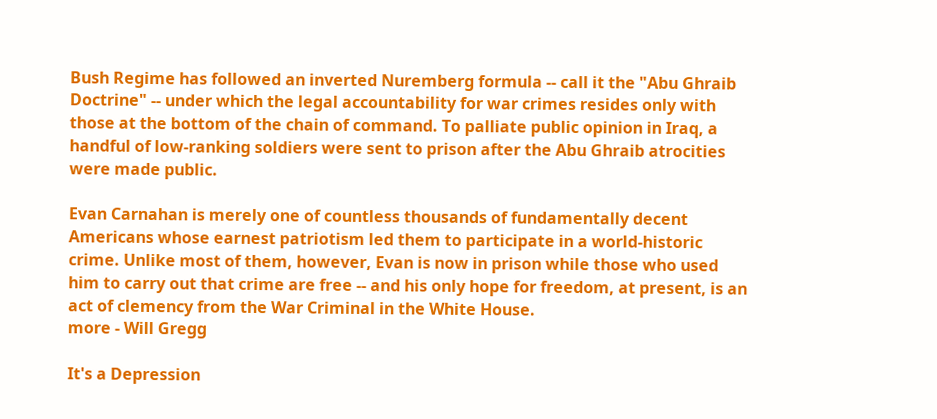Bush Regime has followed an inverted Nuremberg formula -- call it the "Abu Ghraib Doctrine" -- under which the legal accountability for war crimes resides only with those at the bottom of the chain of command. To palliate public opinion in Iraq, a handful of low-ranking soldiers were sent to prison after the Abu Ghraib atrocities were made public.

Evan Carnahan is merely one of countless thousands of fundamentally decent Americans whose earnest patriotism led them to participate in a world-historic crime. Unlike most of them, however, Evan is now in prison while those who used him to carry out that crime are free -- and his only hope for freedom, at present, is an act of clemency from the War Criminal in the White House.
more - Will Gregg

It's a Depression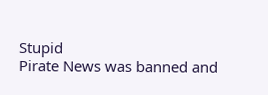Stupid
Pirate News was banned and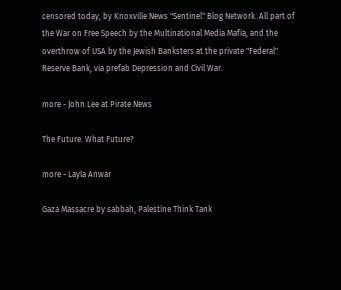censored today, by Knoxville News "Sentinel" Blog Network. All part of the War on Free Speech by the Multinational Media Mafia, and the overthrow of USA by the Jewish Banksters at the private "Federal" Reserve Bank, via prefab Depression and Civil War.

more - John Lee at Pirate News

The Future. What Future?

more - Layla Anwar

Gaza Massacre by sabbah, Palestine Think Tank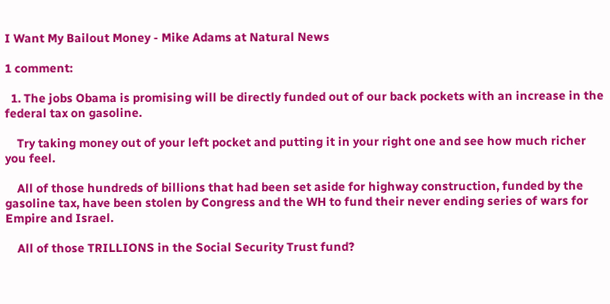I Want My Bailout Money - Mike Adams at Natural News

1 comment:

  1. The jobs Obama is promising will be directly funded out of our back pockets with an increase in the federal tax on gasoline.

    Try taking money out of your left pocket and putting it in your right one and see how much richer you feel.

    All of those hundreds of billions that had been set aside for highway construction, funded by the gasoline tax, have been stolen by Congress and the WH to fund their never ending series of wars for Empire and Israel.

    All of those TRILLIONS in the Social Security Trust fund?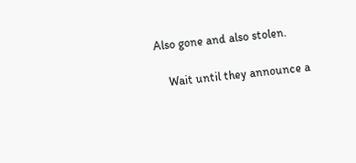Also gone and also stolen.

    Wait until they announce a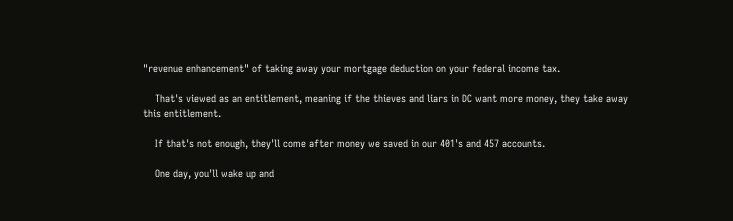"revenue enhancement" of taking away your mortgage deduction on your federal income tax.

    That's viewed as an entitlement, meaning if the thieves and liars in DC want more money, they take away this entitlement.

    If that's not enough, they'll come after money we saved in our 401's and 457 accounts.

    One day, you'll wake up and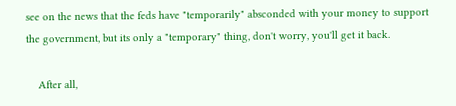see on the news that the feds have "temporarily" absconded with your money to support the government, but its only a "temporary" thing, don't worry, you'll get it back.

    After all,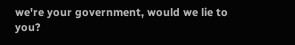we're your government, would we lie to you?